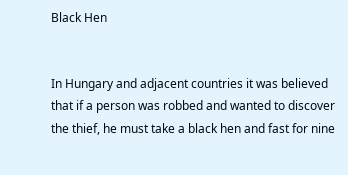Black Hen


In Hungary and adjacent countries it was believed that if a person was robbed and wanted to discover the thief, he must take a black hen and fast for nine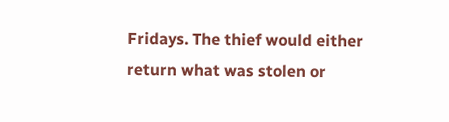Fridays. The thief would either return what was stolen or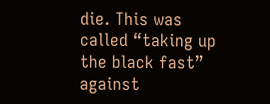die. This was called “taking up the black fast” against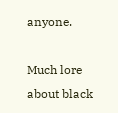anyone.

Much lore about black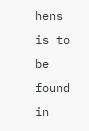hens is to be found in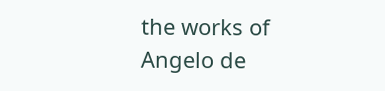the works of Angelo de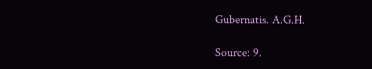Gubernatis. A.G.H.

Source: 9.